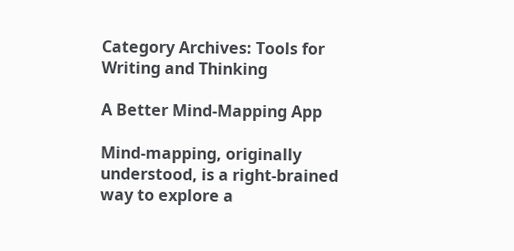Category Archives: Tools for Writing and Thinking

A Better Mind-Mapping App

Mind-mapping, originally understood, is a right-brained way to explore a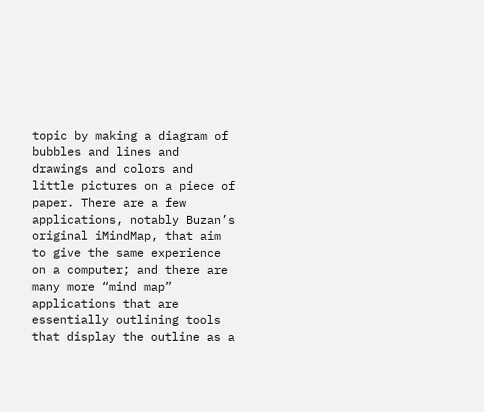topic by making a diagram of bubbles and lines and drawings and colors and little pictures on a piece of paper. There are a few applications, notably Buzan’s original iMindMap, that aim to give the same experience on a computer; and there are many more “mind map” applications that are essentially outlining tools that display the outline as a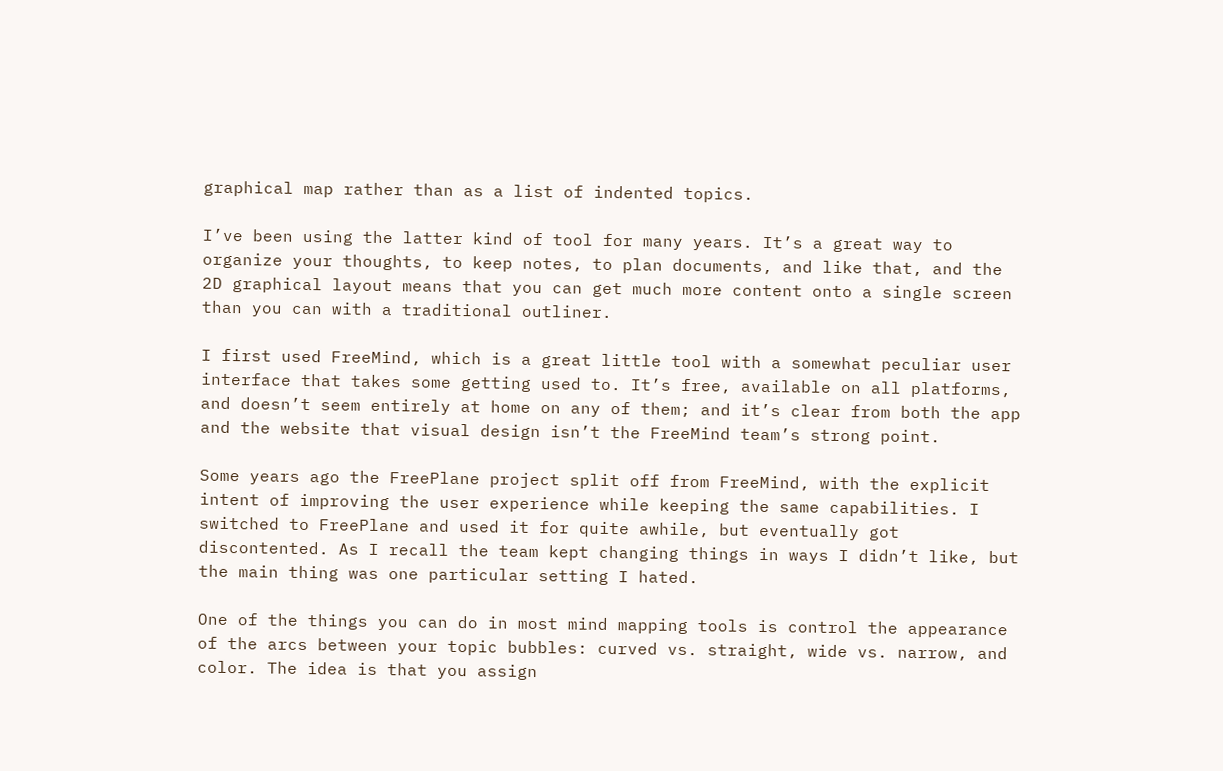graphical map rather than as a list of indented topics.

I’ve been using the latter kind of tool for many years. It’s a great way to organize your thoughts, to keep notes, to plan documents, and like that, and the 2D graphical layout means that you can get much more content onto a single screen than you can with a traditional outliner.

I first used FreeMind, which is a great little tool with a somewhat peculiar user interface that takes some getting used to. It’s free, available on all platforms, and doesn’t seem entirely at home on any of them; and it’s clear from both the app and the website that visual design isn’t the FreeMind team’s strong point.

Some years ago the FreePlane project split off from FreeMind, with the explicit intent of improving the user experience while keeping the same capabilities. I switched to FreePlane and used it for quite awhile, but eventually got discontented. As I recall the team kept changing things in ways I didn’t like, but the main thing was one particular setting I hated.

One of the things you can do in most mind mapping tools is control the appearance of the arcs between your topic bubbles: curved vs. straight, wide vs. narrow, and color. The idea is that you assign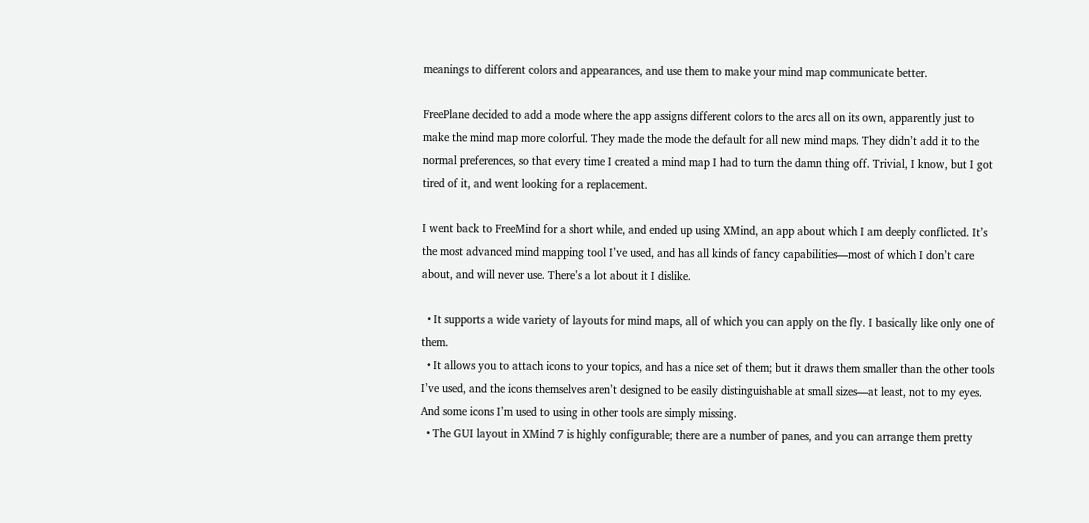meanings to different colors and appearances, and use them to make your mind map communicate better.

FreePlane decided to add a mode where the app assigns different colors to the arcs all on its own, apparently just to make the mind map more colorful. They made the mode the default for all new mind maps. They didn’t add it to the normal preferences, so that every time I created a mind map I had to turn the damn thing off. Trivial, I know, but I got tired of it, and went looking for a replacement.

I went back to FreeMind for a short while, and ended up using XMind, an app about which I am deeply conflicted. It’s the most advanced mind mapping tool I’ve used, and has all kinds of fancy capabilities—most of which I don’t care about, and will never use. There’s a lot about it I dislike.

  • It supports a wide variety of layouts for mind maps, all of which you can apply on the fly. I basically like only one of them.
  • It allows you to attach icons to your topics, and has a nice set of them; but it draws them smaller than the other tools I’ve used, and the icons themselves aren’t designed to be easily distinguishable at small sizes—at least, not to my eyes. And some icons I’m used to using in other tools are simply missing.
  • The GUI layout in XMind 7 is highly configurable; there are a number of panes, and you can arrange them pretty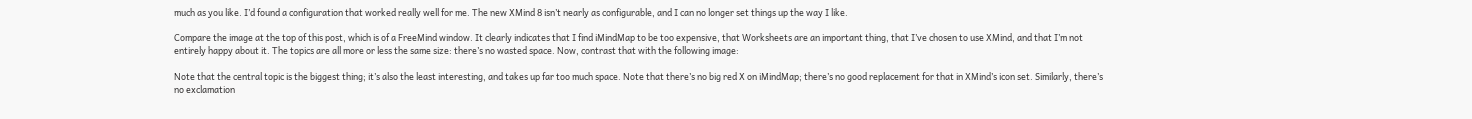much as you like. I’d found a configuration that worked really well for me. The new XMind 8 isn’t nearly as configurable, and I can no longer set things up the way I like.

Compare the image at the top of this post, which is of a FreeMind window. It clearly indicates that I find iMindMap to be too expensive, that Worksheets are an important thing, that I’ve chosen to use XMind, and that I’m not entirely happy about it. The topics are all more or less the same size: there’s no wasted space. Now, contrast that with the following image:

Note that the central topic is the biggest thing; it’s also the least interesting, and takes up far too much space. Note that there’s no big red X on iMindMap; there’s no good replacement for that in XMind’s icon set. Similarly, there’s no exclamation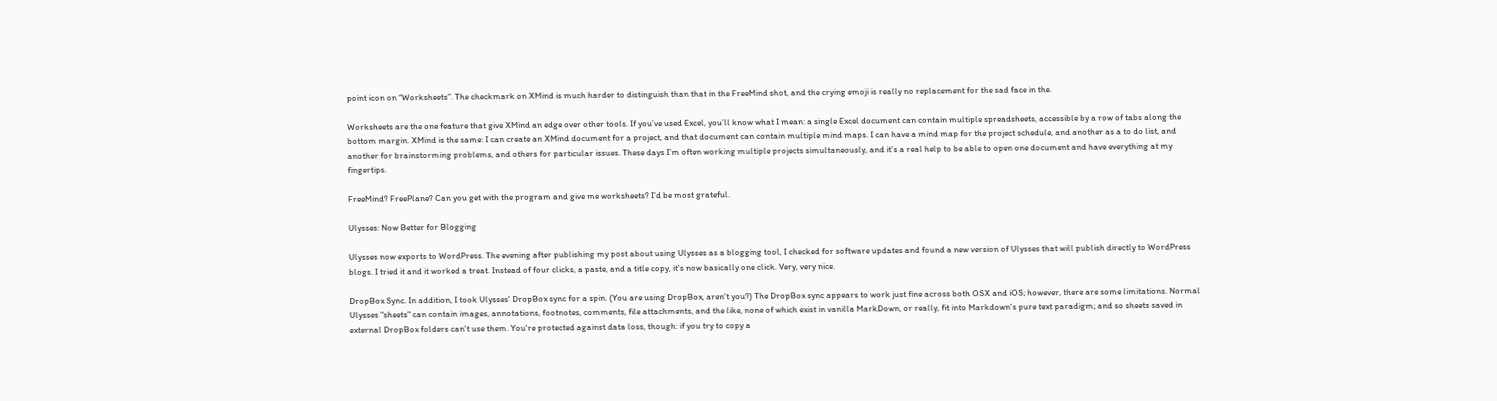point icon on “Worksheets”. The checkmark on XMind is much harder to distinguish than that in the FreeMind shot, and the crying emoji is really no replacement for the sad face in the.

Worksheets are the one feature that give XMind an edge over other tools. If you’ve used Excel, you’ll know what I mean: a single Excel document can contain multiple spreadsheets, accessible by a row of tabs along the bottom margin. XMind is the same: I can create an XMind document for a project, and that document can contain multiple mind maps. I can have a mind map for the project schedule, and another as a to do list, and another for brainstorming problems, and others for particular issues. These days I’m often working multiple projects simultaneously, and it’s a real help to be able to open one document and have everything at my fingertips.

FreeMind? FreePlane? Can you get with the program and give me worksheets? I’d be most grateful.

Ulysses: Now Better for Blogging

Ulysses now exports to WordPress. The evening after publishing my post about using Ulysses as a blogging tool, I checked for software updates and found a new version of Ulysses that will publish directly to WordPress blogs. I tried it and it worked a treat. Instead of four clicks, a paste, and a title copy, it's now basically one click. Very, very nice.

DropBox Sync. In addition, I took Ulysses' DropBox sync for a spin. (You are using DropBox, aren't you?) The DropBox sync appears to work just fine across both OSX and iOS; however, there are some limitations. Normal Ulysses "sheets" can contain images, annotations, footnotes, comments, file attachments, and the like, none of which exist in vanilla MarkDown, or really, fit into Markdown's pure text paradigm; and so sheets saved in external DropBox folders can't use them. You're protected against data loss, though: if you try to copy a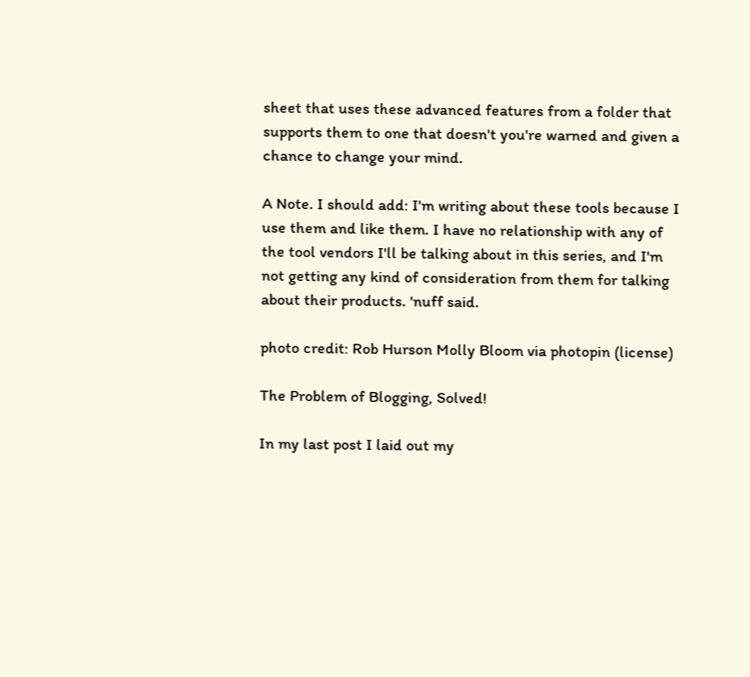sheet that uses these advanced features from a folder that supports them to one that doesn't you're warned and given a chance to change your mind.

A Note. I should add: I'm writing about these tools because I use them and like them. I have no relationship with any of the tool vendors I'll be talking about in this series, and I'm not getting any kind of consideration from them for talking about their products. 'nuff said.

photo credit: Rob Hurson Molly Bloom via photopin (license)

The Problem of Blogging, Solved!

In my last post I laid out my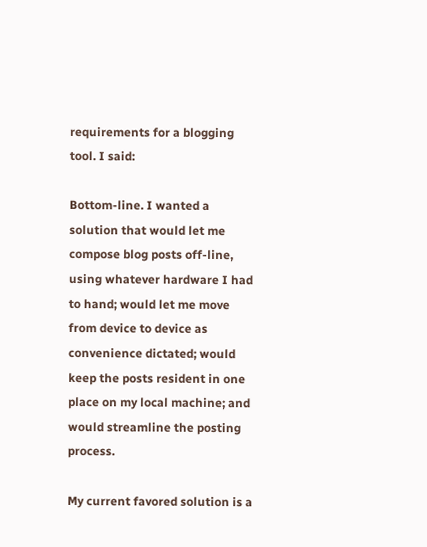requirements for a blogging tool. I said:

Bottom-line. I wanted a solution that would let me compose blog posts off-line, using whatever hardware I had to hand; would let me move from device to device as convenience dictated; would keep the posts resident in one place on my local machine; and would streamline the posting process.

My current favored solution is a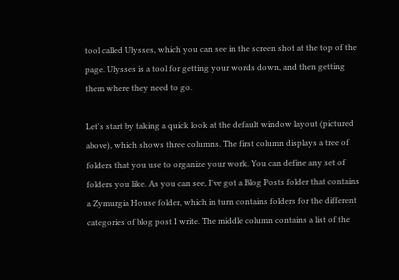tool called Ulysses, which you can see in the screen shot at the top of the page. Ulysses is a tool for getting your words down, and then getting them where they need to go.

Let's start by taking a quick look at the default window layout (pictured above), which shows three columns. The first column displays a tree of folders that you use to organize your work. You can define any set of folders you like. As you can see, I've got a Blog Posts folder that contains a Zymurgia House folder, which in turn contains folders for the different categories of blog post I write. The middle column contains a list of the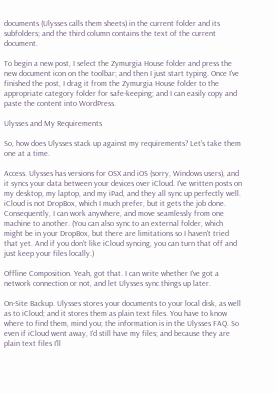documents (Ulysses calls them sheets) in the current folder and its subfolders; and the third column contains the text of the current document.

To begin a new post, I select the Zymurgia House folder and press the new document icon on the toolbar; and then I just start typing. Once I've finished the post, I drag it from the Zymurgia House folder to the appropriate category folder for safe-keeping; and I can easily copy and paste the content into WordPress.

Ulysses and My Requirements

So, how does Ulysses stack up against my requirements? Let's take them one at a time.

Access. Ulysses has versions for OSX and iOS (sorry, Windows users), and it syncs your data between your devices over iCloud. I've written posts on my desktop, my laptop, and my iPad, and they all sync up perfectly well. iCloud is not DropBox, which I much prefer, but it gets the job done. Consequently, I can work anywhere, and move seamlessly from one machine to another. (You can also sync to an external folder, which might be in your DropBox, but there are limitations so I haven't tried that yet. And if you don't like iCloud syncing, you can turn that off and just keep your files locally.)

Offline Composition. Yeah, got that. I can write whether I've got a network connection or not, and let Ulysses sync things up later.

On-Site Backup. Ulysses stores your documents to your local disk, as well as to iCloud; and it stores them as plain text files. You have to know where to find them, mind you; the information is in the Ulysses FAQ. So even if iCloud went away, I'd still have my files; and because they are plain text files I'll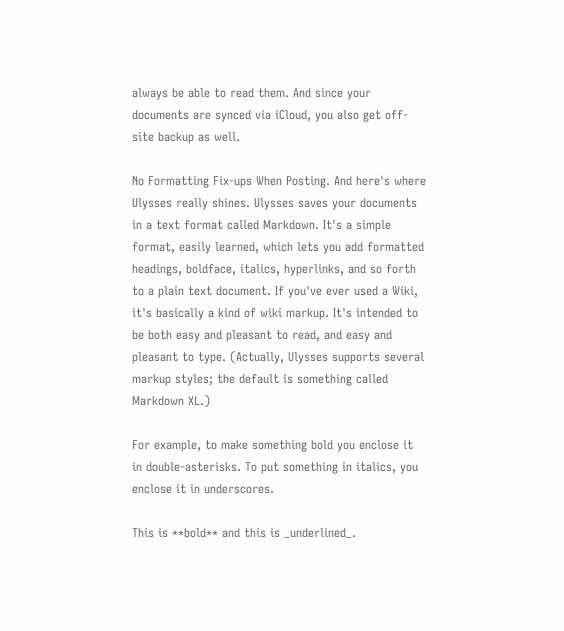always be able to read them. And since your documents are synced via iCloud, you also get off-site backup as well.

No Formatting Fix-ups When Posting. And here's where Ulysses really shines. Ulysses saves your documents in a text format called Markdown. It's a simple format, easily learned, which lets you add formatted headings, boldface, italics, hyperlinks, and so forth to a plain text document. If you've ever used a Wiki, it's basically a kind of wiki markup. It's intended to be both easy and pleasant to read, and easy and pleasant to type. (Actually, Ulysses supports several markup styles; the default is something called Markdown XL.)

For example, to make something bold you enclose it in double-asterisks. To put something in italics, you enclose it in underscores.

This is **bold** and this is _underlined_.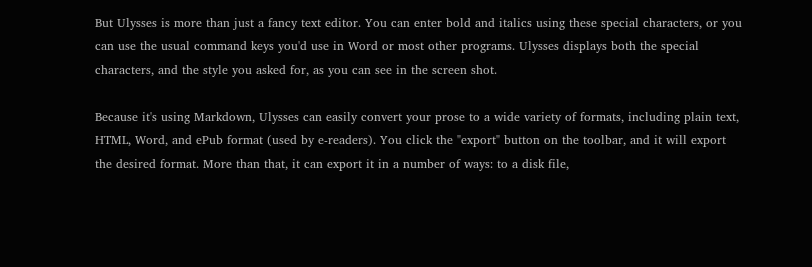But Ulysses is more than just a fancy text editor. You can enter bold and italics using these special characters, or you can use the usual command keys you'd use in Word or most other programs. Ulysses displays both the special characters, and the style you asked for, as you can see in the screen shot.

Because it's using Markdown, Ulysses can easily convert your prose to a wide variety of formats, including plain text, HTML, Word, and ePub format (used by e-readers). You click the "export" button on the toolbar, and it will export the desired format. More than that, it can export it in a number of ways: to a disk file,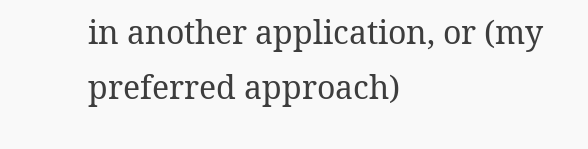in another application, or (my preferred approach)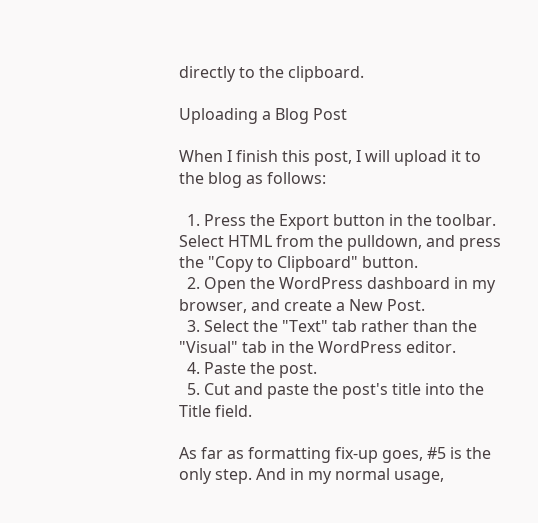directly to the clipboard.

Uploading a Blog Post

When I finish this post, I will upload it to the blog as follows:

  1. Press the Export button in the toolbar. Select HTML from the pulldown, and press the "Copy to Clipboard" button.
  2. Open the WordPress dashboard in my browser, and create a New Post.
  3. Select the "Text" tab rather than the "Visual" tab in the WordPress editor.
  4. Paste the post.
  5. Cut and paste the post's title into the Title field.

As far as formatting fix-up goes, #5 is the only step. And in my normal usage,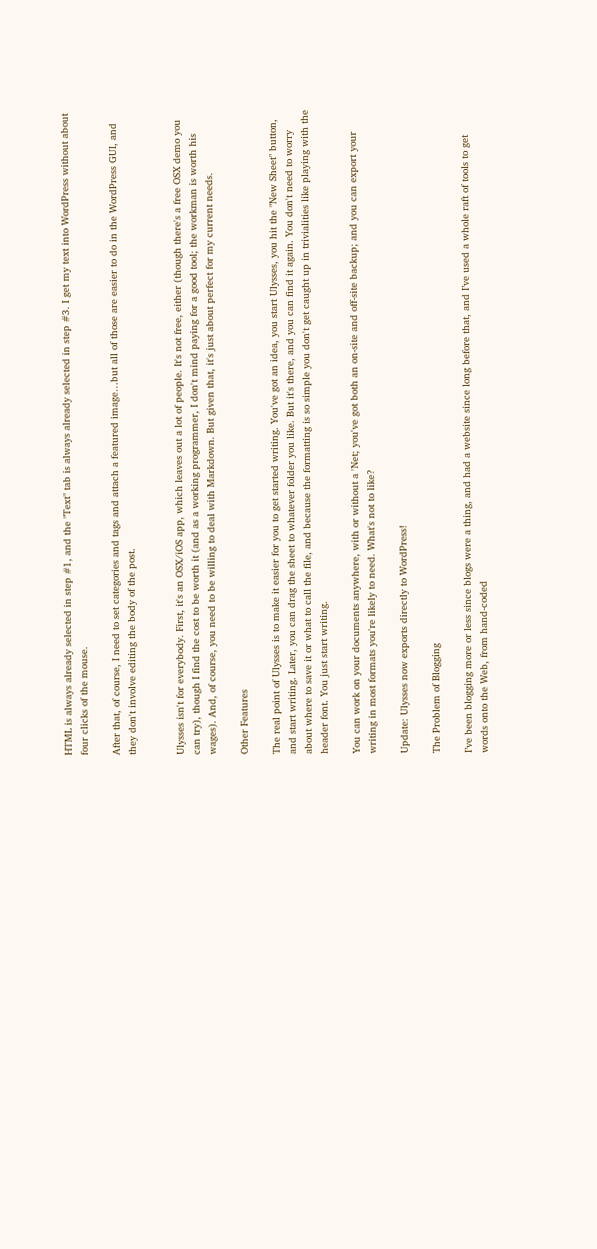HTML is always already selected in step #1, and the "Text" tab is always already selected in step #3. I get my text into WordPress without about four clicks of the mouse.

After that, of course, I need to set categories and tags and attach a featured image…but all of those are easier to do in the WordPress GUI, and they don't involve editing the body of the post.


Ulysses isn't for everybody. First, it's an OSX/iOS app, which leaves out a lot of people. It's not free, either (though there's a free OSX demo you can try), though I find the cost to be worth it (and as a working programmer, I don't mind paying for a good tool; the workman is worth his wages). And, of course, you need to be willing to deal with Markdown. But given that, it's just about perfect for my current needs.

Other Features

The real point of Ulysses is to make it easier for you to get started writing. You've got an idea, you start Ulysses, you hit the "New Sheet" button, and start writing. Later, you can drag the sheet to whatever folder you like. But it's there, and you can find it again. You don't need to worry about where to save it or what to call the file, and because the formatting is so simple you don't get caught up in trivialities like playing with the header font. You just start writing.

You can work on your documents anywhere, with or without a 'Net; you've got both an on-site and off-site backup; and you can export your writing in most formats you're likely to need. What's not to like?

Update: Ulysses now exports directly to WordPress!

The Problem of Blogging

I’ve been blogging more or less since blogs were a thing, and had a website since long before that, and I’ve used a whole raft of tools to get words onto the Web, from hand-coded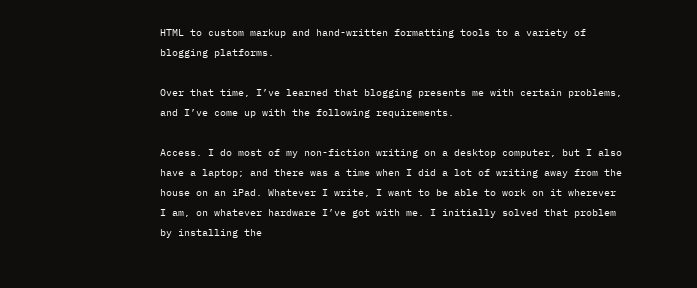HTML to custom markup and hand-written formatting tools to a variety of blogging platforms.

Over that time, I’ve learned that blogging presents me with certain problems, and I’ve come up with the following requirements.

Access. I do most of my non-fiction writing on a desktop computer, but I also have a laptop; and there was a time when I did a lot of writing away from the house on an iPad. Whatever I write, I want to be able to work on it wherever I am, on whatever hardware I’ve got with me. I initially solved that problem by installing the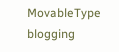MovableType blogging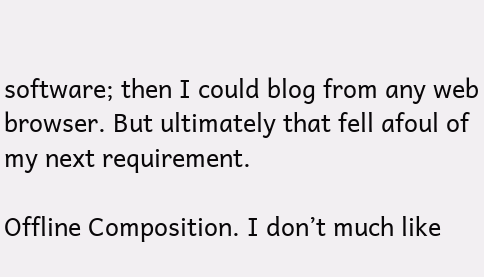software; then I could blog from any web browser. But ultimately that fell afoul of my next requirement.

Offline Composition. I don’t much like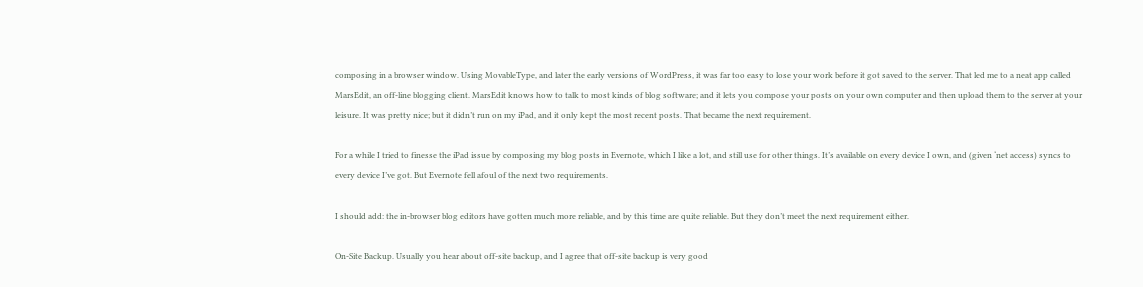composing in a browser window. Using MovableType, and later the early versions of WordPress, it was far too easy to lose your work before it got saved to the server. That led me to a neat app called MarsEdit, an off-line blogging client. MarsEdit knows how to talk to most kinds of blog software; and it lets you compose your posts on your own computer and then upload them to the server at your leisure. It was pretty nice; but it didn’t run on my iPad, and it only kept the most recent posts. That became the next requirement.

For a while I tried to finesse the iPad issue by composing my blog posts in Evernote, which I like a lot, and still use for other things. It’s available on every device I own, and (given ‘net access) syncs to every device I’ve got. But Evernote fell afoul of the next two requirements.

I should add: the in-browser blog editors have gotten much more reliable, and by this time are quite reliable. But they don’t meet the next requirement either.

On-Site Backup. Usually you hear about off-site backup, and I agree that off-site backup is very good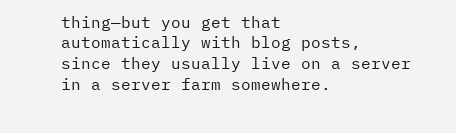thing—but you get that automatically with blog posts, since they usually live on a server in a server farm somewhere.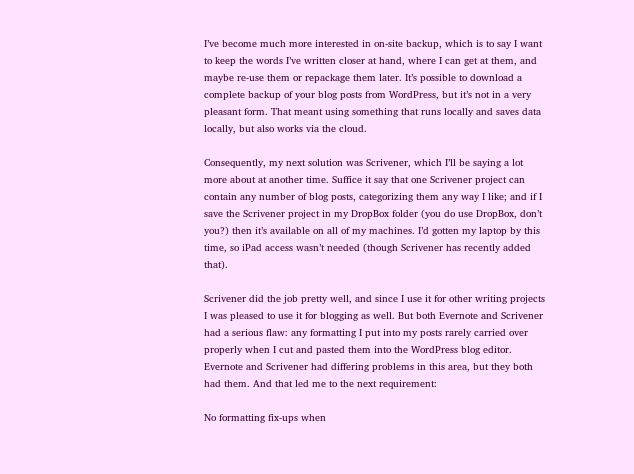I’ve become much more interested in on-site backup, which is to say I want to keep the words I’ve written closer at hand, where I can get at them, and maybe re-use them or repackage them later. It’s possible to download a complete backup of your blog posts from WordPress, but it’s not in a very pleasant form. That meant using something that runs locally and saves data locally, but also works via the cloud.

Consequently, my next solution was Scrivener, which I’ll be saying a lot more about at another time. Suffice it say that one Scrivener project can contain any number of blog posts, categorizing them any way I like; and if I save the Scrivener project in my DropBox folder (you do use DropBox, don’t you?) then it’s available on all of my machines. I’d gotten my laptop by this time, so iPad access wasn’t needed (though Scrivener has recently added that).

Scrivener did the job pretty well, and since I use it for other writing projects I was pleased to use it for blogging as well. But both Evernote and Scrivener had a serious flaw: any formatting I put into my posts rarely carried over properly when I cut and pasted them into the WordPress blog editor. Evernote and Scrivener had differing problems in this area, but they both had them. And that led me to the next requirement:

No formatting fix-ups when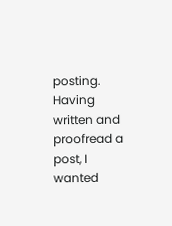posting. Having written and proofread a post, I wanted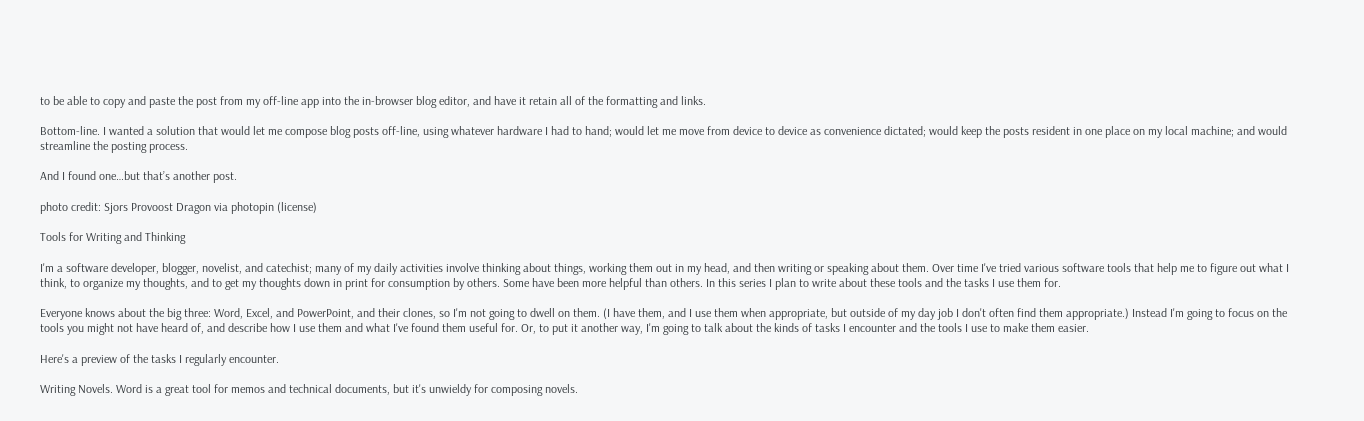to be able to copy and paste the post from my off-line app into the in-browser blog editor, and have it retain all of the formatting and links.

Bottom-line. I wanted a solution that would let me compose blog posts off-line, using whatever hardware I had to hand; would let me move from device to device as convenience dictated; would keep the posts resident in one place on my local machine; and would streamline the posting process.

And I found one…but that’s another post.

photo credit: Sjors Provoost Dragon via photopin (license)

Tools for Writing and Thinking

I'm a software developer, blogger, novelist, and catechist; many of my daily activities involve thinking about things, working them out in my head, and then writing or speaking about them. Over time I've tried various software tools that help me to figure out what I think, to organize my thoughts, and to get my thoughts down in print for consumption by others. Some have been more helpful than others. In this series I plan to write about these tools and the tasks I use them for.

Everyone knows about the big three: Word, Excel, and PowerPoint, and their clones, so I'm not going to dwell on them. (I have them, and I use them when appropriate, but outside of my day job I don't often find them appropriate.) Instead I'm going to focus on the tools you might not have heard of, and describe how I use them and what I've found them useful for. Or, to put it another way, I'm going to talk about the kinds of tasks I encounter and the tools I use to make them easier.

Here's a preview of the tasks I regularly encounter.

Writing Novels. Word is a great tool for memos and technical documents, but it's unwieldy for composing novels.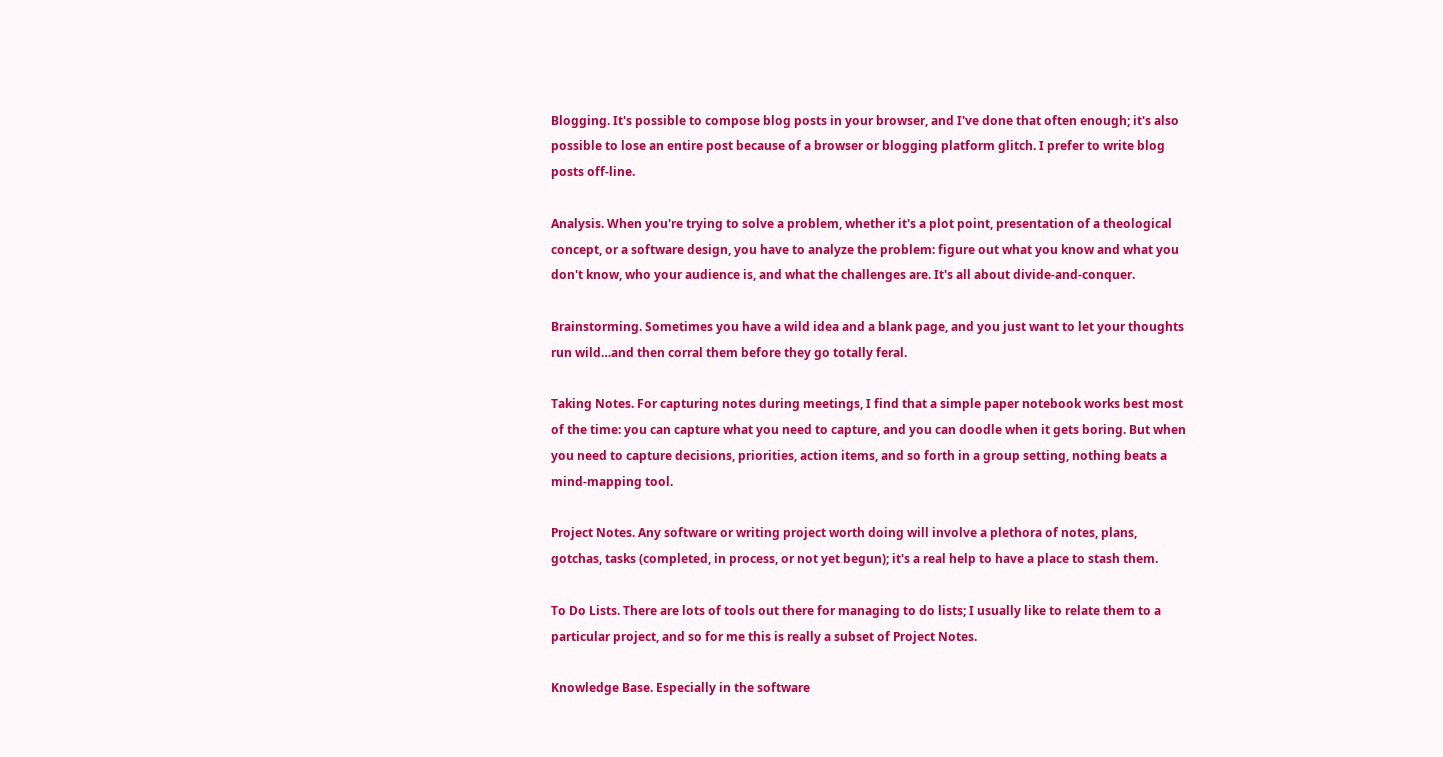Blogging. It's possible to compose blog posts in your browser, and I've done that often enough; it's also possible to lose an entire post because of a browser or blogging platform glitch. I prefer to write blog posts off-line.

Analysis. When you're trying to solve a problem, whether it's a plot point, presentation of a theological concept, or a software design, you have to analyze the problem: figure out what you know and what you don't know, who your audience is, and what the challenges are. It's all about divide-and-conquer.

Brainstorming. Sometimes you have a wild idea and a blank page, and you just want to let your thoughts run wild…and then corral them before they go totally feral.

Taking Notes. For capturing notes during meetings, I find that a simple paper notebook works best most of the time: you can capture what you need to capture, and you can doodle when it gets boring. But when you need to capture decisions, priorities, action items, and so forth in a group setting, nothing beats a mind-mapping tool.

Project Notes. Any software or writing project worth doing will involve a plethora of notes, plans, gotchas, tasks (completed, in process, or not yet begun); it's a real help to have a place to stash them.

To Do Lists. There are lots of tools out there for managing to do lists; I usually like to relate them to a particular project, and so for me this is really a subset of Project Notes.

Knowledge Base. Especially in the software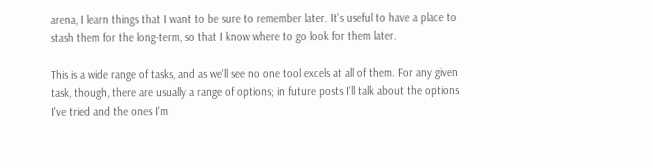arena, I learn things that I want to be sure to remember later. It's useful to have a place to stash them for the long-term, so that I know where to go look for them later.

This is a wide range of tasks, and as we'll see no one tool excels at all of them. For any given task, though, there are usually a range of options; in future posts I'll talk about the options I've tried and the ones I'm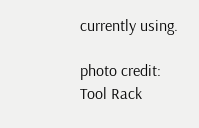currently using.

photo credit: Tool Rack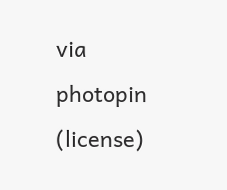via photopin (license)